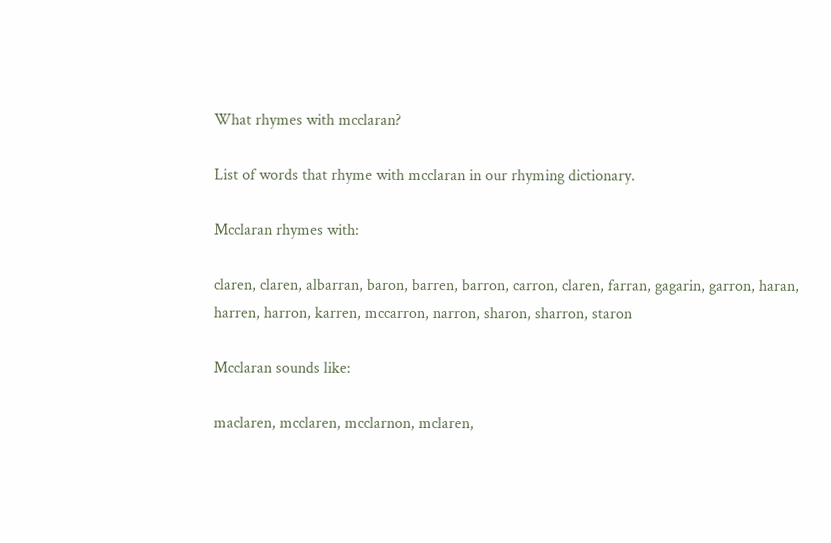What rhymes with mcclaran?

List of words that rhyme with mcclaran in our rhyming dictionary.

Mcclaran rhymes with:

claren, claren, albarran, baron, barren, barron, carron, claren, farran, gagarin, garron, haran, harren, harron, karren, mccarron, narron, sharon, sharron, staron

Mcclaran sounds like:

maclaren, mcclaren, mcclarnon, mclaren,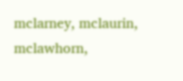mclarney, mclaurin, mclawhorn,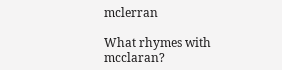mclerran

What rhymes with mcclaran?